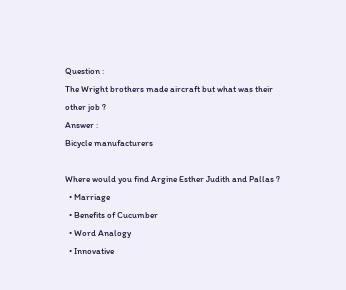Question :
The Wright brothers made aircraft but what was their other job ?
Answer :
Bicycle manufacturers

Where would you find Argine Esther Judith and Pallas ?
  • Marriage
  • Benefits of Cucumber
  • Word Analogy
  • Innovative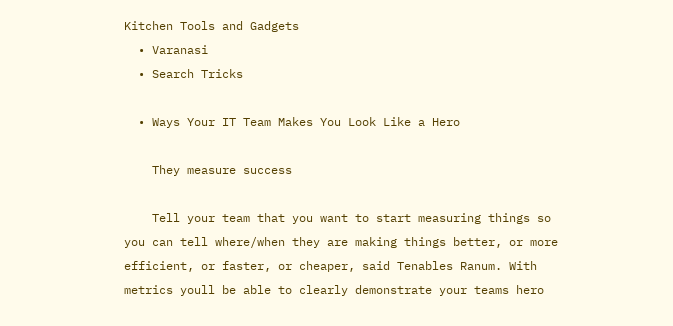Kitchen Tools and Gadgets
  • Varanasi
  • Search Tricks

  • Ways Your IT Team Makes You Look Like a Hero

    They measure success

    Tell your team that you want to start measuring things so you can tell where/when they are making things better, or more efficient, or faster, or cheaper, said Tenables Ranum. With metrics youll be able to clearly demonstrate your teams hero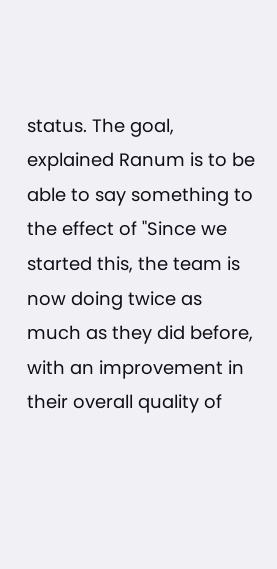status. The goal, explained Ranum is to be able to say something to the effect of "Since we started this, the team is now doing twice as much as they did before, with an improvement in their overall quality of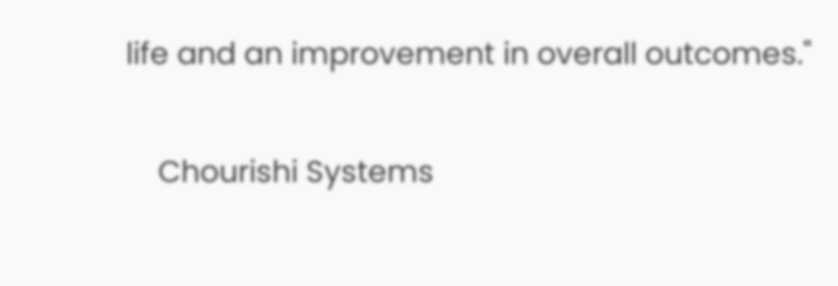life and an improvement in overall outcomes."

    Chourishi Systems